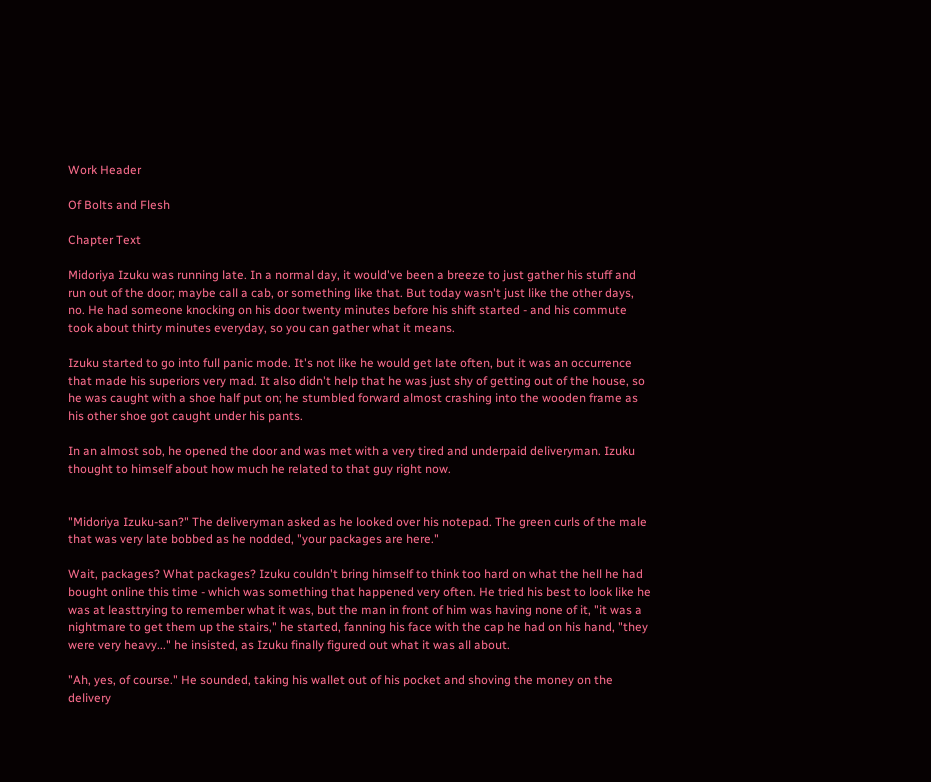Work Header

Of Bolts and Flesh

Chapter Text

Midoriya Izuku was running late. In a normal day, it would've been a breeze to just gather his stuff and run out of the door; maybe call a cab, or something like that. But today wasn't just like the other days, no. He had someone knocking on his door twenty minutes before his shift started - and his commute took about thirty minutes everyday, so you can gather what it means.

Izuku started to go into full panic mode. It's not like he would get late often, but it was an occurrence that made his superiors very mad. It also didn't help that he was just shy of getting out of the house, so he was caught with a shoe half put on; he stumbled forward almost crashing into the wooden frame as his other shoe got caught under his pants.

In an almost sob, he opened the door and was met with a very tired and underpaid deliveryman. Izuku thought to himself about how much he related to that guy right now.


"Midoriya Izuku-san?" The deliveryman asked as he looked over his notepad. The green curls of the male that was very late bobbed as he nodded, "your packages are here."

Wait, packages? What packages? Izuku couldn't bring himself to think too hard on what the hell he had bought online this time - which was something that happened very often. He tried his best to look like he was at leasttrying to remember what it was, but the man in front of him was having none of it, "it was a nightmare to get them up the stairs," he started, fanning his face with the cap he had on his hand, "they were very heavy..." he insisted, as Izuku finally figured out what it was all about.

"Ah, yes, of course." He sounded, taking his wallet out of his pocket and shoving the money on the delivery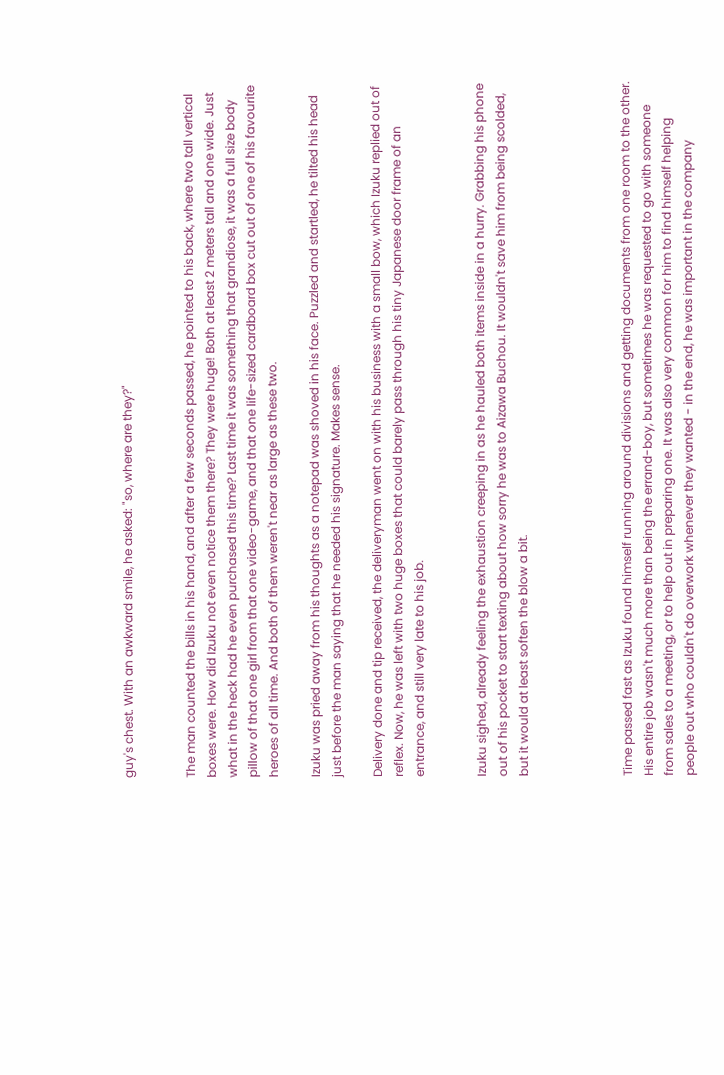guy's chest. With an awkward smile, he asked: "so, where are they?"


The man counted the bills in his hand, and after a few seconds passed, he pointed to his back, where two tall vertical boxes were. How did Izuku not even notice them there? They were huge! Both at least 2 meters tall and one wide. Just what in the heck had he even purchased this time? Last time it was something that grandiose, it was a full size body pillow of that one girl from that one video-game, and that one life-sized cardboard box cut out of one of his favourite heroes of all time. And both of them weren't near as large as these two.

Izuku was pried away from his thoughts as a notepad was shoved in his face. Puzzled and startled, he tilted his head just before the man saying that he needed his signature. Makes sense.

Delivery done and tip received, the deliveryman went on with his business with a small bow, which Izuku replied out of reflex. Now, he was left with two huge boxes that could barely pass through his tiny Japanese door frame of an entrance, and still very late to his job.


Izuku sighed, already feeling the exhaustion creeping in as he hauled both items inside in a hurry. Grabbing his phone out of his pocket to start texting about how sorry he was to Aizawa Buchou. It wouldn't save him from being scolded, but it would at least soften the blow a bit.




Time passed fast as Izuku found himself running around divisions and getting documents from one room to the other. His entire job wasn't much more than being the errand-boy, but sometimes he was requested to go with someone from sales to a meeting, or to help out in preparing one. It was also very common for him to find himself helping people out who couldn't do overwork whenever they wanted - in the end, he was important in the company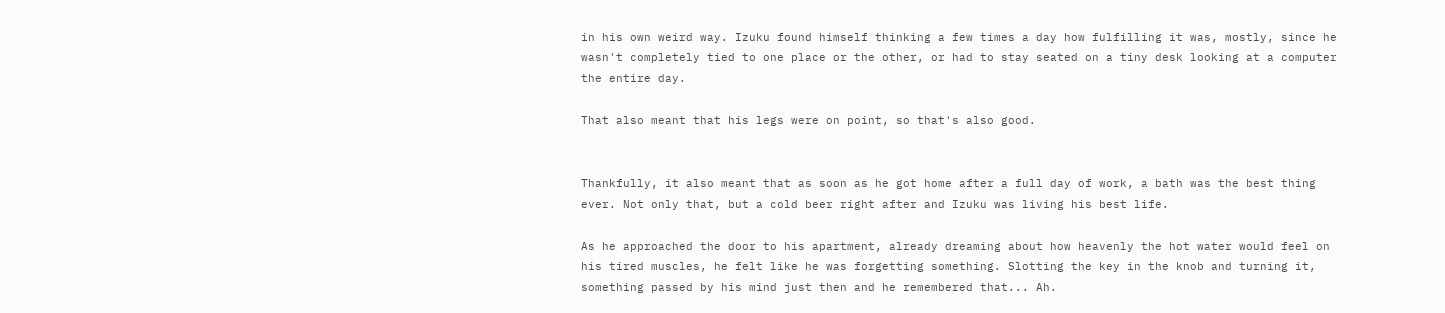in his own weird way. Izuku found himself thinking a few times a day how fulfilling it was, mostly, since he wasn't completely tied to one place or the other, or had to stay seated on a tiny desk looking at a computer the entire day.

That also meant that his legs were on point, so that's also good.


Thankfully, it also meant that as soon as he got home after a full day of work, a bath was the best thing ever. Not only that, but a cold beer right after and Izuku was living his best life.

As he approached the door to his apartment, already dreaming about how heavenly the hot water would feel on his tired muscles, he felt like he was forgetting something. Slotting the key in the knob and turning it, something passed by his mind just then and he remembered that... Ah.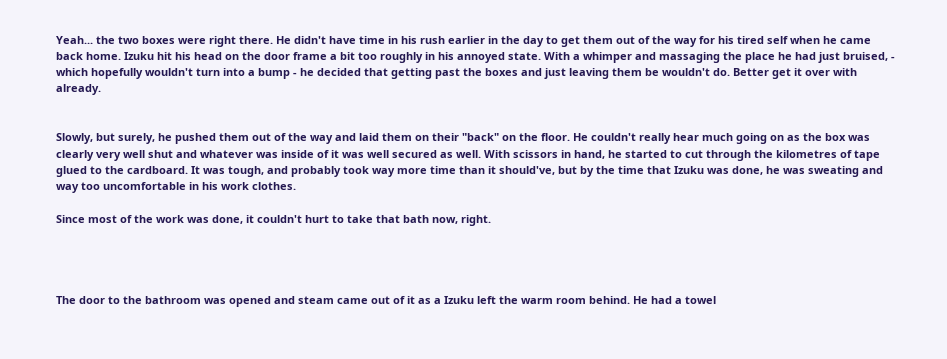Yeah... the two boxes were right there. He didn't have time in his rush earlier in the day to get them out of the way for his tired self when he came back home. Izuku hit his head on the door frame a bit too roughly in his annoyed state. With a whimper and massaging the place he had just bruised, - which hopefully wouldn't turn into a bump - he decided that getting past the boxes and just leaving them be wouldn't do. Better get it over with already.


Slowly, but surely, he pushed them out of the way and laid them on their "back" on the floor. He couldn't really hear much going on as the box was clearly very well shut and whatever was inside of it was well secured as well. With scissors in hand, he started to cut through the kilometres of tape glued to the cardboard. It was tough, and probably took way more time than it should've, but by the time that Izuku was done, he was sweating and way too uncomfortable in his work clothes.

Since most of the work was done, it couldn't hurt to take that bath now, right.




The door to the bathroom was opened and steam came out of it as a Izuku left the warm room behind. He had a towel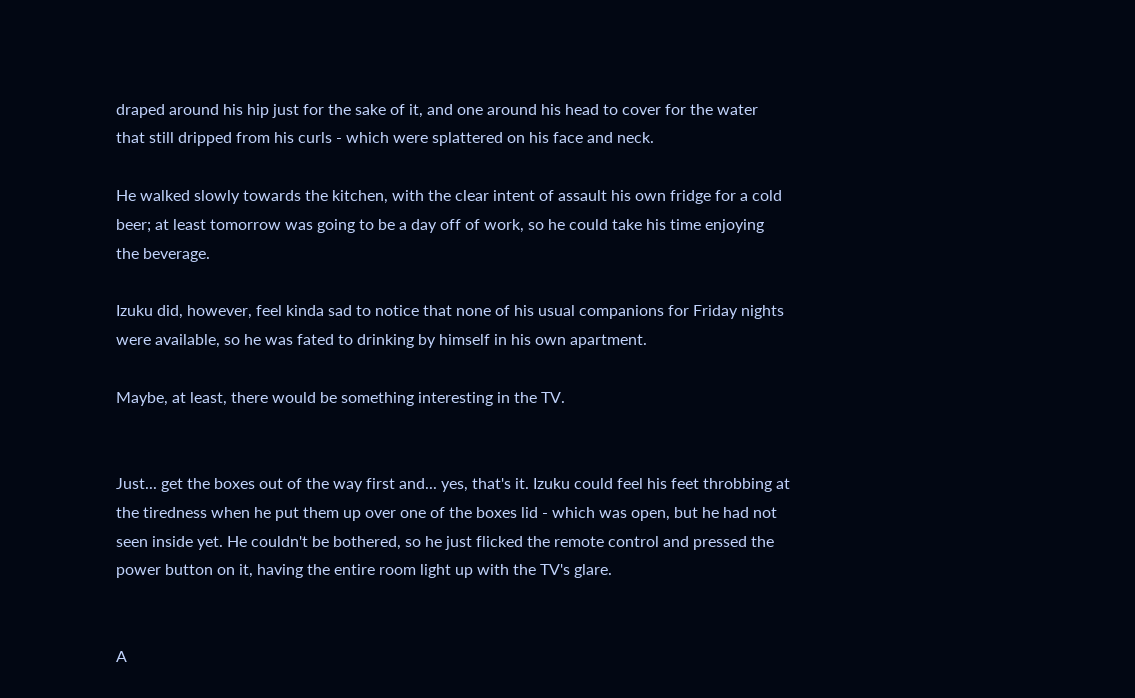draped around his hip just for the sake of it, and one around his head to cover for the water that still dripped from his curls - which were splattered on his face and neck.

He walked slowly towards the kitchen, with the clear intent of assault his own fridge for a cold beer; at least tomorrow was going to be a day off of work, so he could take his time enjoying the beverage.

Izuku did, however, feel kinda sad to notice that none of his usual companions for Friday nights were available, so he was fated to drinking by himself in his own apartment.

Maybe, at least, there would be something interesting in the TV.


Just... get the boxes out of the way first and... yes, that's it. Izuku could feel his feet throbbing at the tiredness when he put them up over one of the boxes lid - which was open, but he had not seen inside yet. He couldn't be bothered, so he just flicked the remote control and pressed the power button on it, having the entire room light up with the TV's glare.


A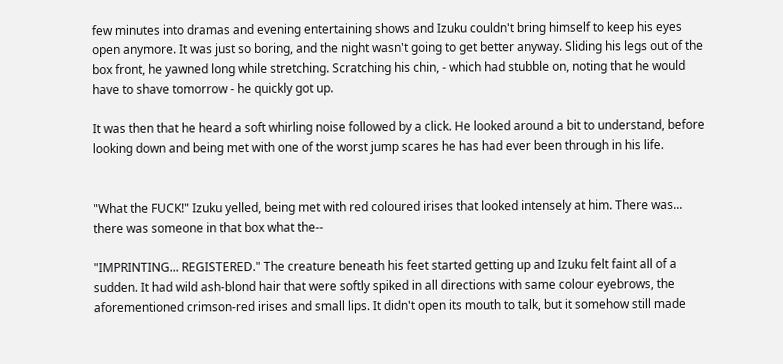few minutes into dramas and evening entertaining shows and Izuku couldn't bring himself to keep his eyes open anymore. It was just so boring, and the night wasn't going to get better anyway. Sliding his legs out of the box front, he yawned long while stretching. Scratching his chin, - which had stubble on, noting that he would have to shave tomorrow - he quickly got up.

It was then that he heard a soft whirling noise followed by a click. He looked around a bit to understand, before looking down and being met with one of the worst jump scares he has had ever been through in his life.


"What the FUCK!" Izuku yelled, being met with red coloured irises that looked intensely at him. There was... there was someone in that box what the--

"IMPRINTING... REGISTERED." The creature beneath his feet started getting up and Izuku felt faint all of a sudden. It had wild ash-blond hair that were softly spiked in all directions with same colour eyebrows, the aforementioned crimson-red irises and small lips. It didn't open its mouth to talk, but it somehow still made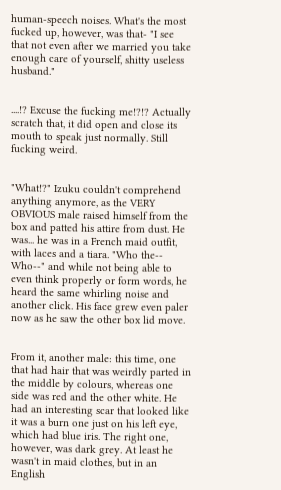human-speech noises. What's the most fucked up, however, was that- "I see that not even after we married you take enough care of yourself, shitty useless husband."


....!? Excuse the fucking me!?!? Actually scratch that, it did open and close its mouth to speak just normally. Still fucking weird.


"What!?" Izuku couldn't comprehend anything anymore, as the VERY OBVIOUS male raised himself from the box and patted his attire from dust. He was... he was in a French maid outfit, with laces and a tiara. "Who the-- Who--" and while not being able to even think properly or form words, he heard the same whirling noise and another click. His face grew even paler now as he saw the other box lid move.


From it, another male: this time, one that had hair that was weirdly parted in the middle by colours, whereas one side was red and the other white. He had an interesting scar that looked like it was a burn one just on his left eye, which had blue iris. The right one, however, was dark grey. At least he wasn't in maid clothes, but in an English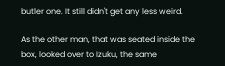butler one. It still didn't get any less weird.

As the other man, that was seated inside the box, looked over to Izuku, the same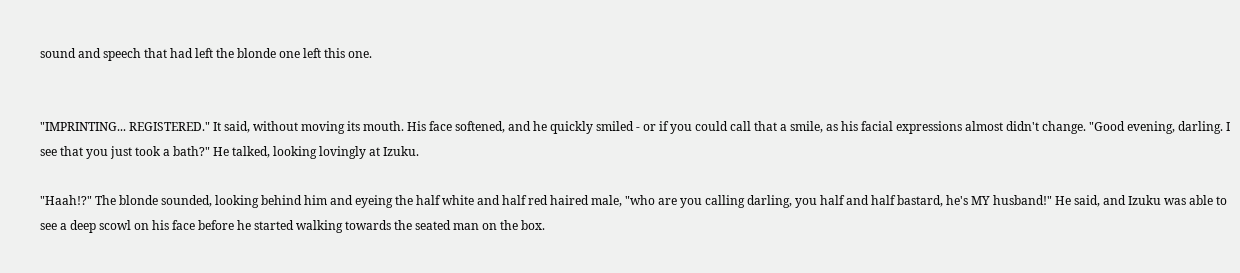sound and speech that had left the blonde one left this one.


"IMPRINTING... REGISTERED." It said, without moving its mouth. His face softened, and he quickly smiled - or if you could call that a smile, as his facial expressions almost didn't change. "Good evening, darling. I see that you just took a bath?" He talked, looking lovingly at Izuku.

"Haah!?" The blonde sounded, looking behind him and eyeing the half white and half red haired male, "who are you calling darling, you half and half bastard, he's MY husband!" He said, and Izuku was able to see a deep scowl on his face before he started walking towards the seated man on the box.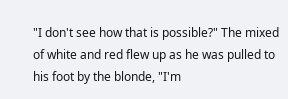"I don't see how that is possible?" The mixed of white and red flew up as he was pulled to his foot by the blonde, "I'm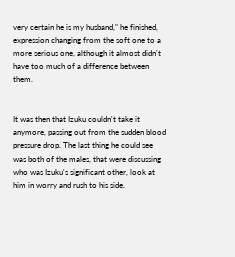very certain he is my husband," he finished, expression changing from the soft one to a more serious one, although it almost didn't have too much of a difference between them.


It was then that Izuku couldn't take it anymore, passing out from the sudden blood pressure drop. The last thing he could see was both of the males, that were discussing who was Izuku's significant other, look at him in worry and rush to his side.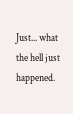Just... what the hell just happened.